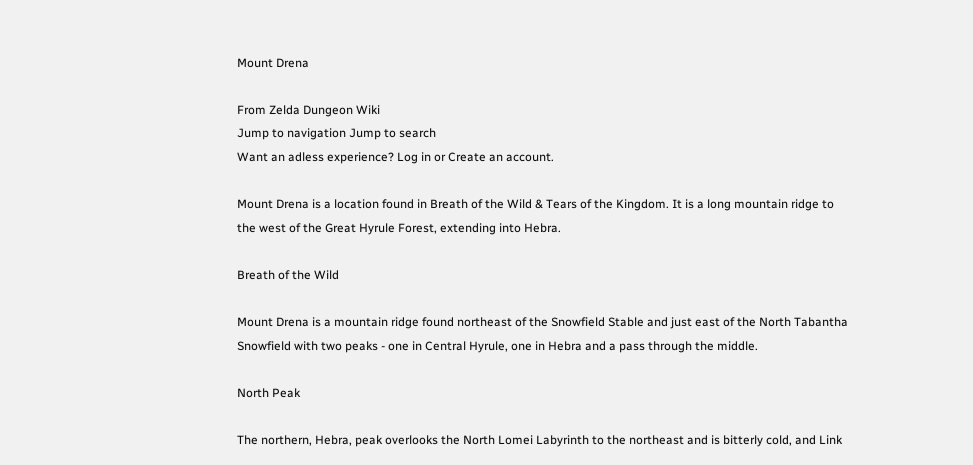Mount Drena

From Zelda Dungeon Wiki
Jump to navigation Jump to search
Want an adless experience? Log in or Create an account.

Mount Drena is a location found in Breath of the Wild & Tears of the Kingdom. It is a long mountain ridge to the west of the Great Hyrule Forest, extending into Hebra.

Breath of the Wild

Mount Drena is a mountain ridge found northeast of the Snowfield Stable and just east of the North Tabantha Snowfield with two peaks - one in Central Hyrule, one in Hebra and a pass through the middle.

North Peak

The northern, Hebra, peak overlooks the North Lomei Labyrinth to the northeast and is bitterly cold, and Link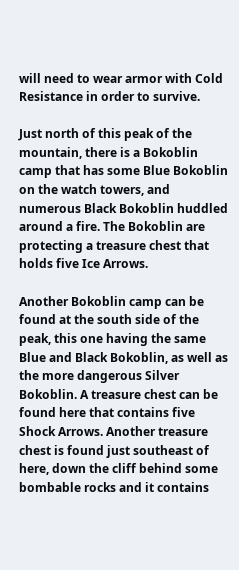will need to wear armor with Cold Resistance in order to survive.

Just north of this peak of the mountain, there is a Bokoblin camp that has some Blue Bokoblin on the watch towers, and numerous Black Bokoblin huddled around a fire. The Bokoblin are protecting a treasure chest that holds five Ice Arrows.

Another Bokoblin camp can be found at the south side of the peak, this one having the same Blue and Black Bokoblin, as well as the more dangerous Silver Bokoblin. A treasure chest can be found here that contains five Shock Arrows. Another treasure chest is found just southeast of here, down the cliff behind some bombable rocks and it contains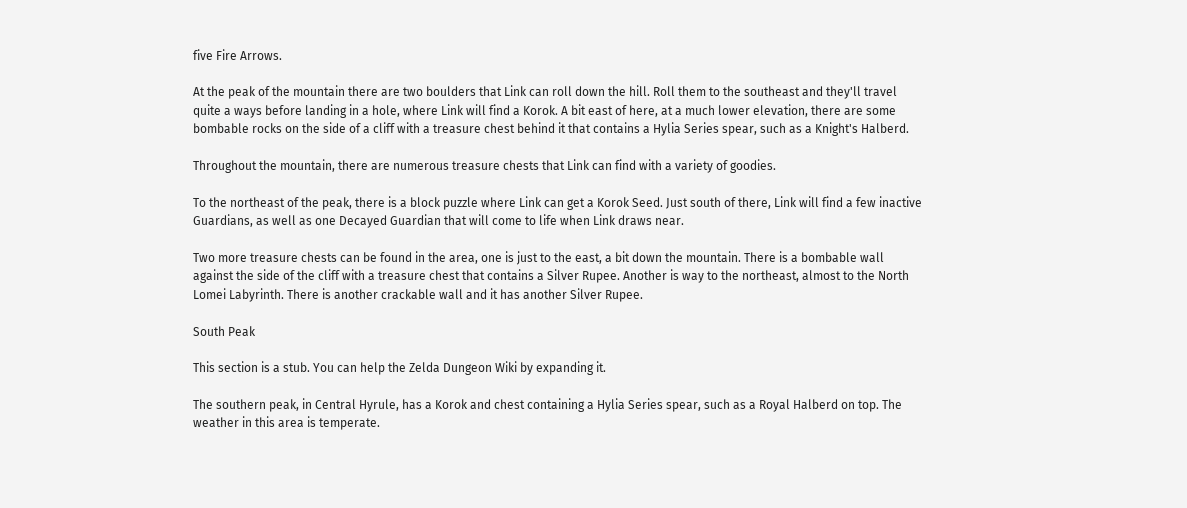five Fire Arrows.

At the peak of the mountain there are two boulders that Link can roll down the hill. Roll them to the southeast and they'll travel quite a ways before landing in a hole, where Link will find a Korok. A bit east of here, at a much lower elevation, there are some bombable rocks on the side of a cliff with a treasure chest behind it that contains a Hylia Series spear, such as a Knight's Halberd.

Throughout the mountain, there are numerous treasure chests that Link can find with a variety of goodies.

To the northeast of the peak, there is a block puzzle where Link can get a Korok Seed. Just south of there, Link will find a few inactive Guardians, as well as one Decayed Guardian that will come to life when Link draws near.

Two more treasure chests can be found in the area, one is just to the east, a bit down the mountain. There is a bombable wall against the side of the cliff with a treasure chest that contains a Silver Rupee. Another is way to the northeast, almost to the North Lomei Labyrinth. There is another crackable wall and it has another Silver Rupee.

South Peak

This section is a stub. You can help the Zelda Dungeon Wiki by expanding it.

The southern peak, in Central Hyrule, has a Korok and chest containing a Hylia Series spear, such as a Royal Halberd on top. The weather in this area is temperate.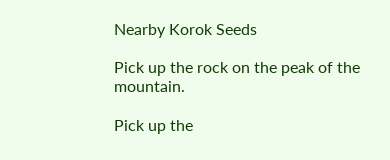Nearby Korok Seeds

Pick up the rock on the peak of the mountain.

Pick up the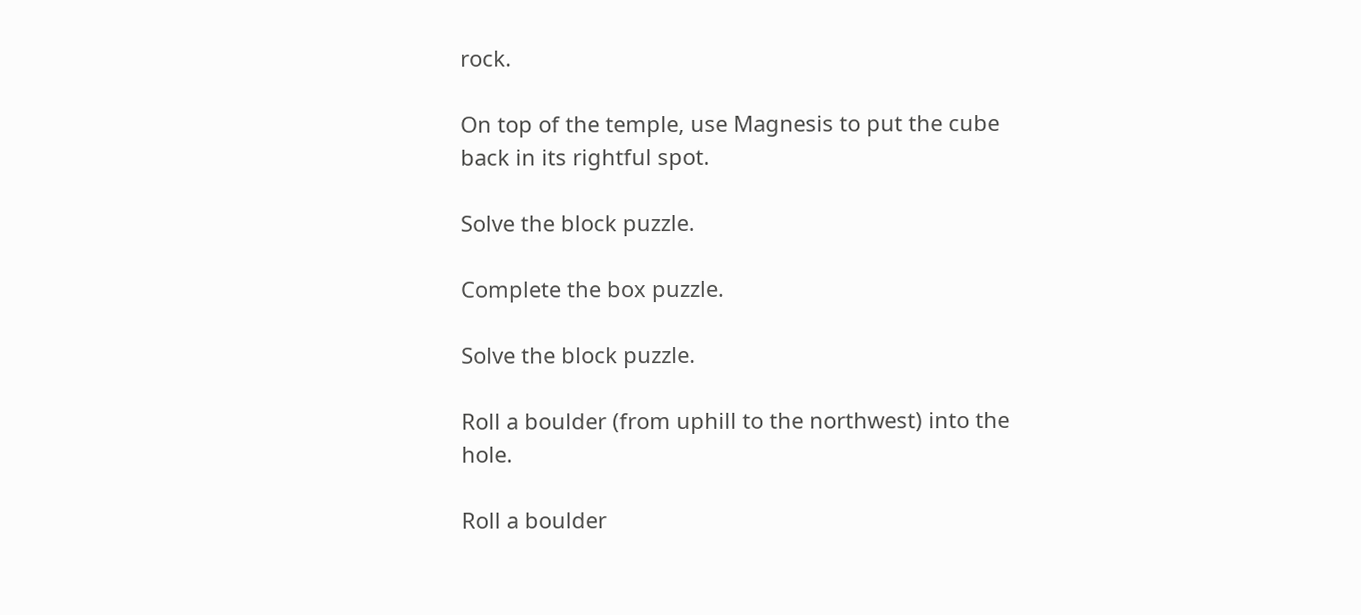rock.

On top of the temple, use Magnesis to put the cube back in its rightful spot.

Solve the block puzzle.

Complete the box puzzle.

Solve the block puzzle.

Roll a boulder (from uphill to the northwest) into the hole.

Roll a boulder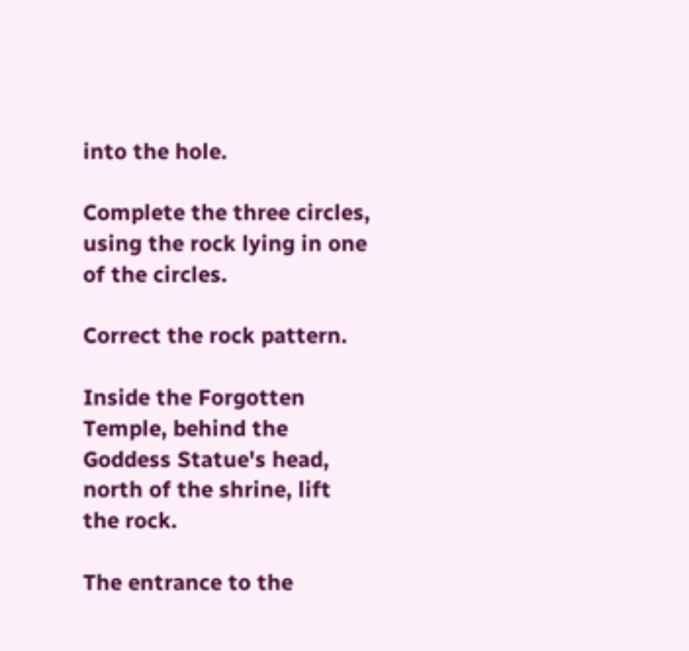into the hole.

Complete the three circles, using the rock lying in one of the circles.

Correct the rock pattern.

Inside the Forgotten Temple, behind the Goddess Statue's head, north of the shrine, lift the rock.

The entrance to the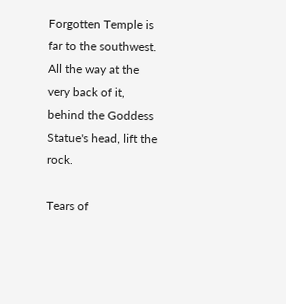Forgotten Temple is far to the southwest. All the way at the very back of it, behind the Goddess Statue's head, lift the rock.

Tears of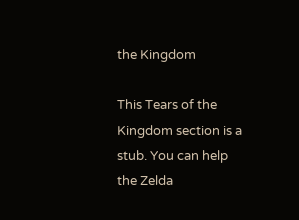the Kingdom

This Tears of the Kingdom section is a stub. You can help the Zelda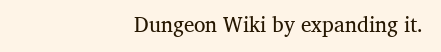Dungeon Wiki by expanding it.